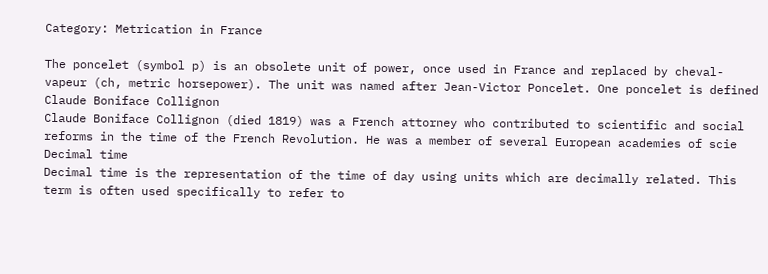Category: Metrication in France

The poncelet (symbol p) is an obsolete unit of power, once used in France and replaced by cheval-vapeur (ch, metric horsepower). The unit was named after Jean-Victor Poncelet. One poncelet is defined
Claude Boniface Collignon
Claude Boniface Collignon (died 1819) was a French attorney who contributed to scientific and social reforms in the time of the French Revolution. He was a member of several European academies of scie
Decimal time
Decimal time is the representation of the time of day using units which are decimally related. This term is often used specifically to refer to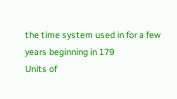the time system used in for a few years beginning in 179
Units of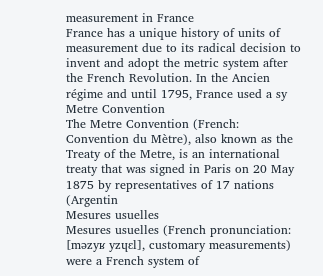measurement in France
France has a unique history of units of measurement due to its radical decision to invent and adopt the metric system after the French Revolution. In the Ancien régime and until 1795, France used a sy
Metre Convention
The Metre Convention (French: Convention du Mètre), also known as the Treaty of the Metre, is an international treaty that was signed in Paris on 20 May 1875 by representatives of 17 nations (Argentin
Mesures usuelles
Mesures usuelles (French pronunciation: [məzyʁ yzɥɛl], customary measurements) were a French system of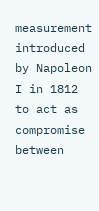measurement introduced by Napoleon I in 1812 to act as compromise between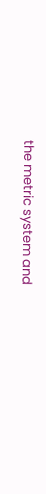the metric system and